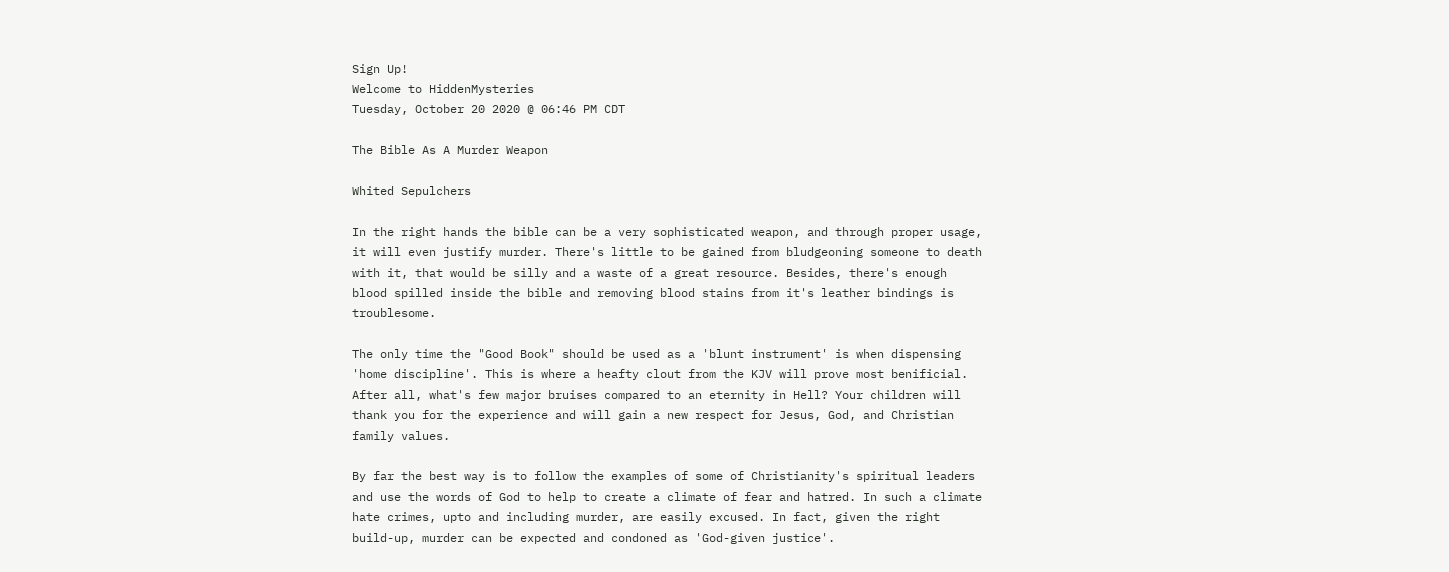Sign Up!
Welcome to HiddenMysteries
Tuesday, October 20 2020 @ 06:46 PM CDT

The Bible As A Murder Weapon

Whited Sepulchers

In the right hands the bible can be a very sophisticated weapon, and through proper usage, it will even justify murder. There's little to be gained from bludgeoning someone to death with it, that would be silly and a waste of a great resource. Besides, there's enough blood spilled inside the bible and removing blood stains from it's leather bindings is troublesome.

The only time the "Good Book" should be used as a 'blunt instrument' is when dispensing 'home discipline'. This is where a heafty clout from the KJV will prove most benificial. After all, what's few major bruises compared to an eternity in Hell? Your children will thank you for the experience and will gain a new respect for Jesus, God, and Christian family values.

By far the best way is to follow the examples of some of Christianity's spiritual leaders and use the words of God to help to create a climate of fear and hatred. In such a climate hate crimes, upto and including murder, are easily excused. In fact, given the right build-up, murder can be expected and condoned as 'God-given justice'.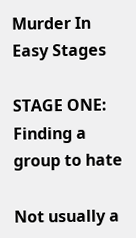Murder In Easy Stages

STAGE ONE: Finding a group to hate

Not usually a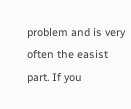problem and is very often the easist part. If you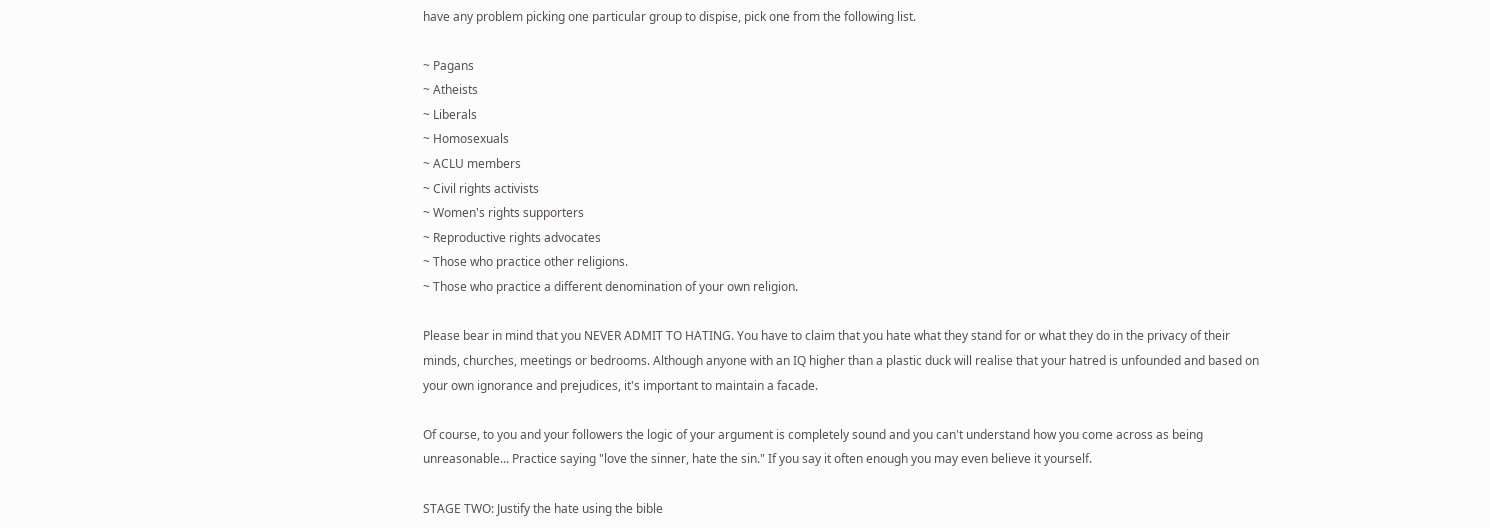have any problem picking one particular group to dispise, pick one from the following list.

~ Pagans
~ Atheists
~ Liberals
~ Homosexuals
~ ACLU members
~ Civil rights activists
~ Women's rights supporters
~ Reproductive rights advocates
~ Those who practice other religions.
~ Those who practice a different denomination of your own religion.

Please bear in mind that you NEVER ADMIT TO HATING. You have to claim that you hate what they stand for or what they do in the privacy of their minds, churches, meetings or bedrooms. Although anyone with an IQ higher than a plastic duck will realise that your hatred is unfounded and based on your own ignorance and prejudices, it's important to maintain a facade.

Of course, to you and your followers the logic of your argument is completely sound and you can't understand how you come across as being unreasonable... Practice saying "love the sinner, hate the sin." If you say it often enough you may even believe it yourself.

STAGE TWO: Justify the hate using the bible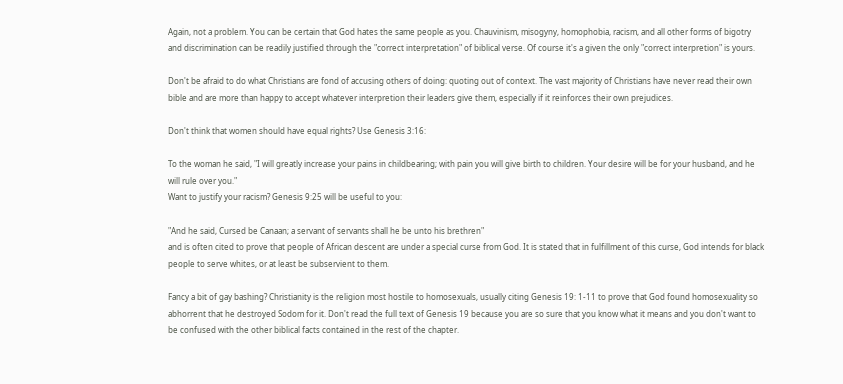Again, not a problem. You can be certain that God hates the same people as you. Chauvinism, misogyny, homophobia, racism, and all other forms of bigotry and discrimination can be readily justified through the "correct interpretation" of biblical verse. Of course it's a given the only "correct interpretion" is yours.

Don't be afraid to do what Christians are fond of accusing others of doing: quoting out of context. The vast majority of Christians have never read their own bible and are more than happy to accept whatever interpretion their leaders give them, especially if it reinforces their own prejudices.

Don't think that women should have equal rights? Use Genesis 3:16:

To the woman he said, "I will greatly increase your pains in childbearing; with pain you will give birth to children. Your desire will be for your husband, and he will rule over you."
Want to justify your racism? Genesis 9:25 will be useful to you:

"And he said, Cursed be Canaan; a servant of servants shall he be unto his brethren"
and is often cited to prove that people of African descent are under a special curse from God. It is stated that in fulfillment of this curse, God intends for black people to serve whites, or at least be subservient to them.

Fancy a bit of gay bashing? Christianity is the religion most hostile to homosexuals, usually citing Genesis 19: 1-11 to prove that God found homosexuality so abhorrent that he destroyed Sodom for it. Don't read the full text of Genesis 19 because you are so sure that you know what it means and you don't want to be confused with the other biblical facts contained in the rest of the chapter.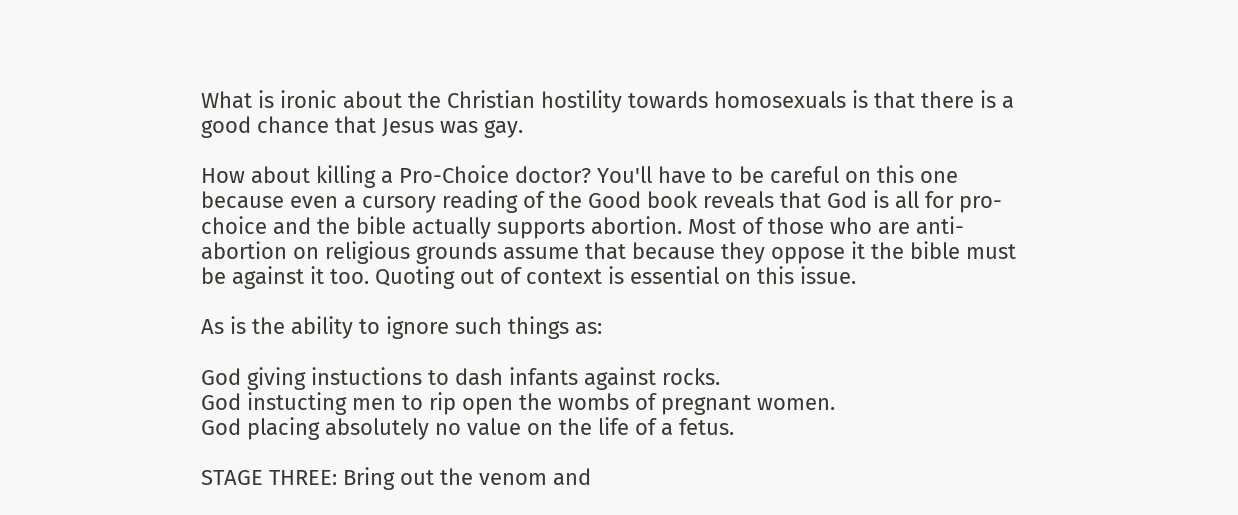What is ironic about the Christian hostility towards homosexuals is that there is a good chance that Jesus was gay.

How about killing a Pro-Choice doctor? You'll have to be careful on this one because even a cursory reading of the Good book reveals that God is all for pro-choice and the bible actually supports abortion. Most of those who are anti-abortion on religious grounds assume that because they oppose it the bible must be against it too. Quoting out of context is essential on this issue.

As is the ability to ignore such things as:

God giving instuctions to dash infants against rocks.
God instucting men to rip open the wombs of pregnant women.
God placing absolutely no value on the life of a fetus.

STAGE THREE: Bring out the venom and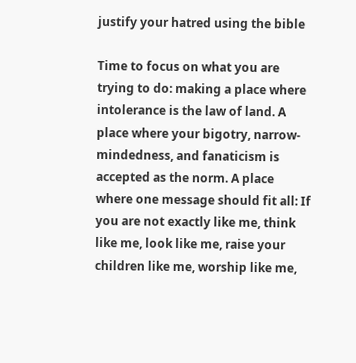justify your hatred using the bible

Time to focus on what you are trying to do: making a place where intolerance is the law of land. A place where your bigotry, narrow-mindedness, and fanaticism is accepted as the norm. A place where one message should fit all: If you are not exactly like me, think like me, look like me, raise your children like me, worship like me,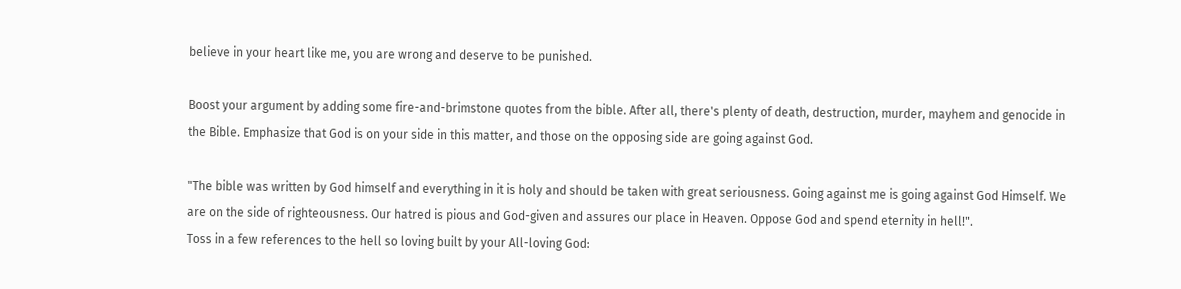believe in your heart like me, you are wrong and deserve to be punished.

Boost your argument by adding some fire-and-brimstone quotes from the bible. After all, there's plenty of death, destruction, murder, mayhem and genocide in the Bible. Emphasize that God is on your side in this matter, and those on the opposing side are going against God.

"The bible was written by God himself and everything in it is holy and should be taken with great seriousness. Going against me is going against God Himself. We are on the side of righteousness. Our hatred is pious and God-given and assures our place in Heaven. Oppose God and spend eternity in hell!".
Toss in a few references to the hell so loving built by your All-loving God: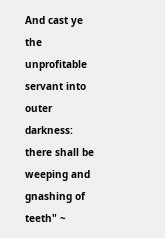And cast ye the unprofitable servant into outer darkness: there shall be weeping and gnashing of teeth" ~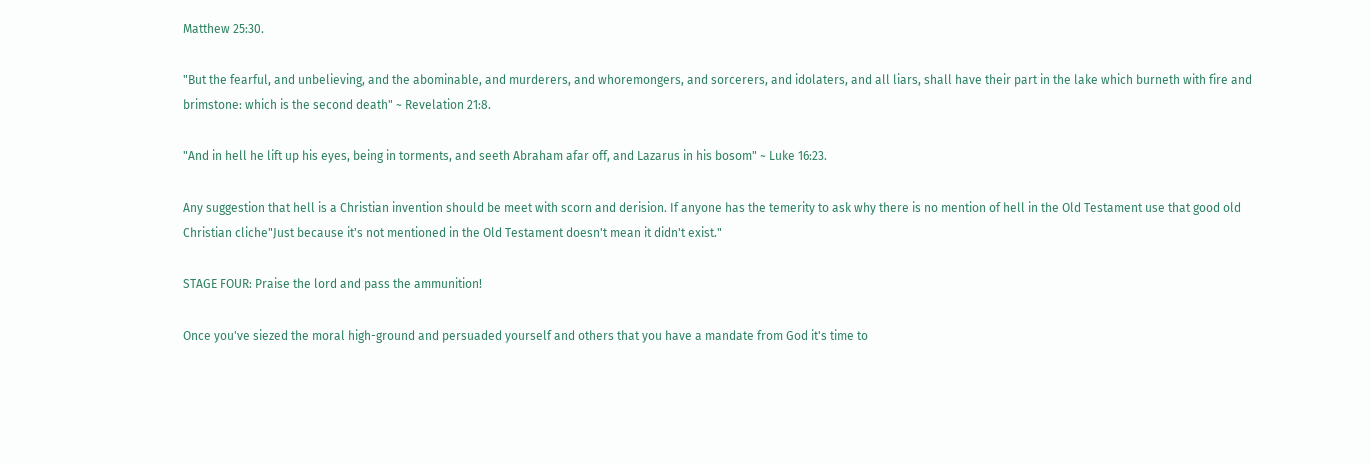Matthew 25:30.

"But the fearful, and unbelieving, and the abominable, and murderers, and whoremongers, and sorcerers, and idolaters, and all liars, shall have their part in the lake which burneth with fire and brimstone: which is the second death" ~ Revelation 21:8.

"And in hell he lift up his eyes, being in torments, and seeth Abraham afar off, and Lazarus in his bosom" ~ Luke 16:23.

Any suggestion that hell is a Christian invention should be meet with scorn and derision. If anyone has the temerity to ask why there is no mention of hell in the Old Testament use that good old Christian cliche"Just because it's not mentioned in the Old Testament doesn't mean it didn't exist."

STAGE FOUR: Praise the lord and pass the ammunition!

Once you've siezed the moral high-ground and persuaded yourself and others that you have a mandate from God it's time to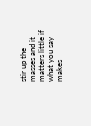stir up the masses and it matters little if what you say makes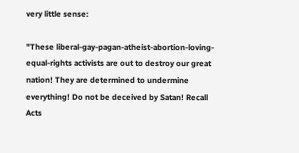very little sense:

"These liberal-gay-pagan-atheist-abortion-loving-equal-rights activists are out to destroy our great nation! They are determined to undermine everything! Do not be deceived by Satan! Recall Acts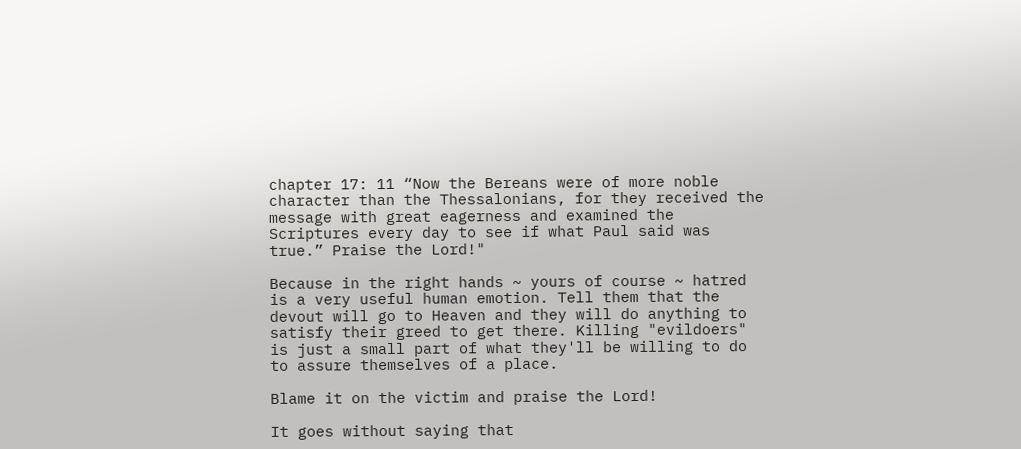chapter 17: 11 “Now the Bereans were of more noble character than the Thessalonians, for they received the message with great eagerness and examined the Scriptures every day to see if what Paul said was true.” Praise the Lord!"

Because in the right hands ~ yours of course ~ hatred is a very useful human emotion. Tell them that the devout will go to Heaven and they will do anything to satisfy their greed to get there. Killing "evildoers" is just a small part of what they'll be willing to do to assure themselves of a place.

Blame it on the victim and praise the Lord!

It goes without saying that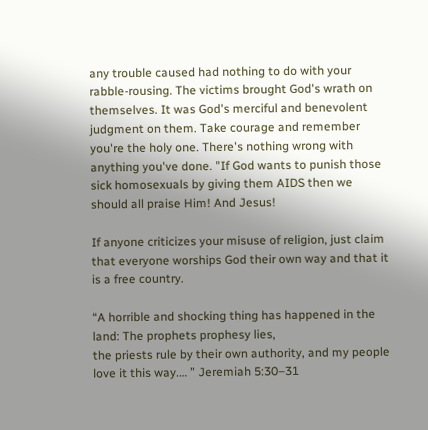any trouble caused had nothing to do with your rabble-rousing. The victims brought God's wrath on themselves. It was God's merciful and benevolent judgment on them. Take courage and remember you're the holy one. There's nothing wrong with anything you've done. "If God wants to punish those sick homosexuals by giving them AIDS then we should all praise Him! And Jesus!

If anyone criticizes your misuse of religion, just claim that everyone worships God their own way and that it is a free country.

“A horrible and shocking thing has happened in the land: The prophets prophesy lies,
the priests rule by their own authority, and my people love it this way.… ” Jeremiah 5:30–31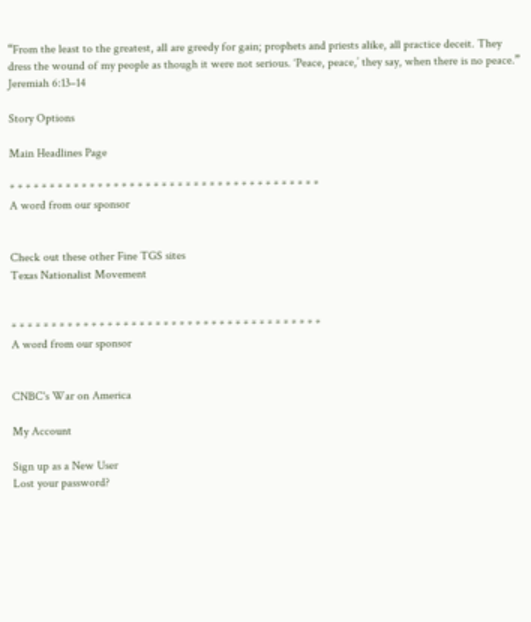“From the least to the greatest, all are greedy for gain; prophets and priests alike, all practice deceit. They dress the wound of my people as though it were not serious. ‘Peace, peace,’ they say, when there is no peace.”
Jeremiah 6:13–14

Story Options

Main Headlines Page

* * * * * * * * * * * * * * * * * * * * * * * * * * * * * * * * * * * * * * *
A word from our sponsor


Check out these other Fine TGS sites
Texas Nationalist Movement


* * * * * * * * * * * * * * * * * * * * * * * * * * * * * * * * * * * * * * *
A word from our sponsor


CNBC's War on America

My Account

Sign up as a New User
Lost your password?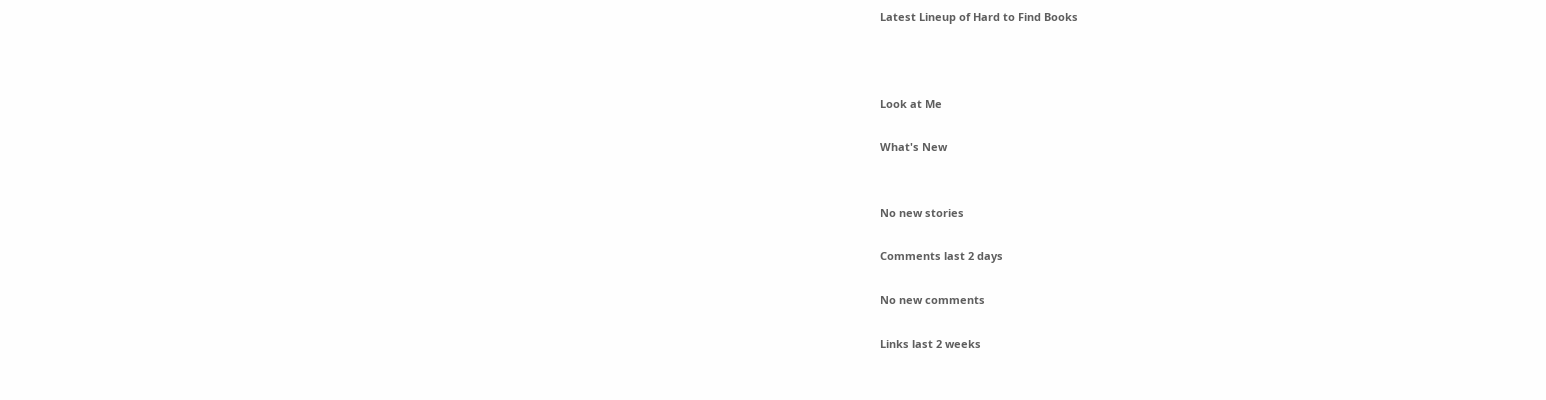Latest Lineup of Hard to Find Books



Look at Me

What's New


No new stories

Comments last 2 days

No new comments

Links last 2 weeks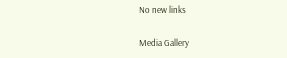No new links

Media Gallery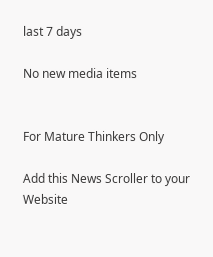last 7 days

No new media items


For Mature Thinkers Only

Add this News Scroller to your Website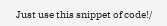Just use this snippet of code!/